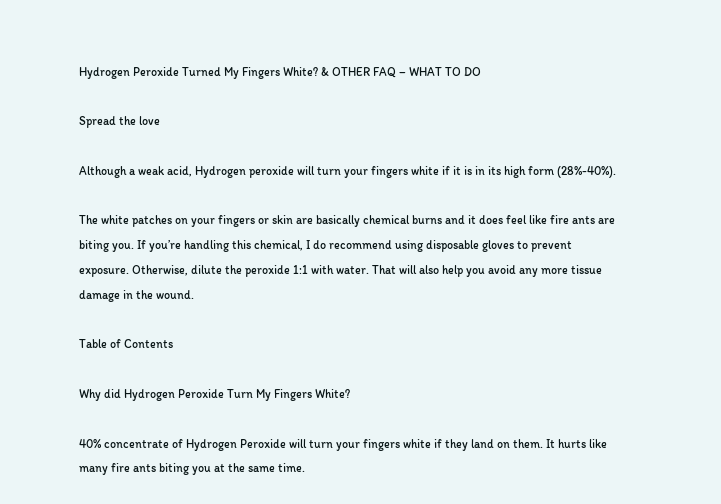Hydrogen Peroxide Turned My Fingers White? & OTHER FAQ – WHAT TO DO

Spread the love

Although a weak acid, Hydrogen peroxide will turn your fingers white if it is in its high form (28%-40%).

The white patches on your fingers or skin are basically chemical burns and it does feel like fire ants are biting you. If you’re handling this chemical, I do recommend using disposable gloves to prevent exposure. Otherwise, dilute the peroxide 1:1 with water. That will also help you avoid any more tissue damage in the wound.

Table of Contents

Why did Hydrogen Peroxide Turn My Fingers White?

40% concentrate of Hydrogen Peroxide will turn your fingers white if they land on them. It hurts like many fire ants biting you at the same time.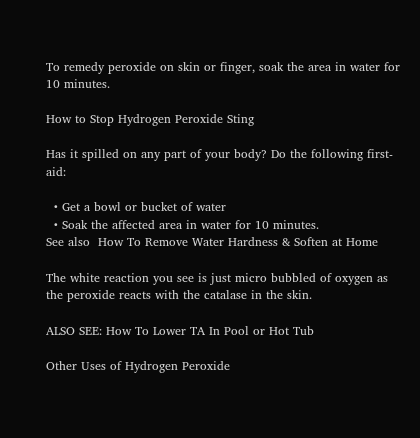To remedy peroxide on skin or finger, soak the area in water for 10 minutes.

How to Stop Hydrogen Peroxide Sting

Has it spilled on any part of your body? Do the following first-aid:

  • Get a bowl or bucket of water
  • Soak the affected area in water for 10 minutes.
See also  How To Remove Water Hardness & Soften at Home

The white reaction you see is just micro bubbled of oxygen as the peroxide reacts with the catalase in the skin.

ALSO SEE: How To Lower TA In Pool or Hot Tub

Other Uses of Hydrogen Peroxide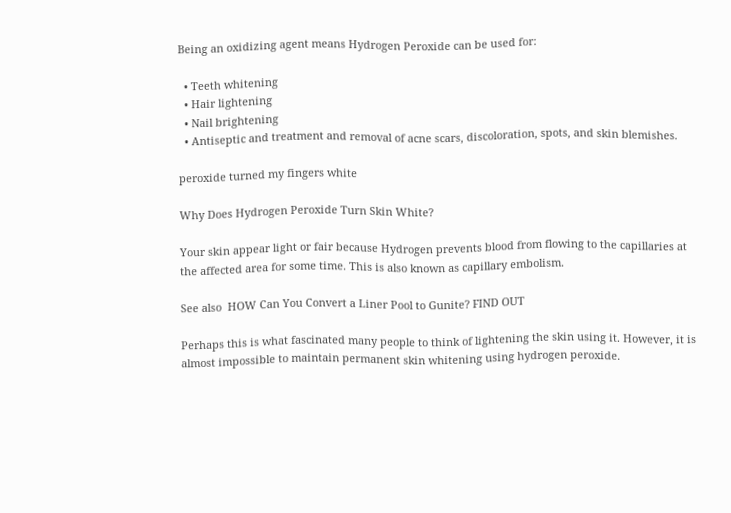Being an oxidizing agent means Hydrogen Peroxide can be used for:

  • Teeth whitening
  • Hair lightening
  • Nail brightening
  • Antiseptic and treatment and removal of acne scars, discoloration, spots, and skin blemishes.

peroxide turned my fingers white

Why Does Hydrogen Peroxide Turn Skin White?

Your skin appear light or fair because Hydrogen prevents blood from flowing to the capillaries at the affected area for some time. This is also known as capillary embolism.

See also  HOW Can You Convert a Liner Pool to Gunite? FIND OUT

Perhaps this is what fascinated many people to think of lightening the skin using it. However, it is almost impossible to maintain permanent skin whitening using hydrogen peroxide.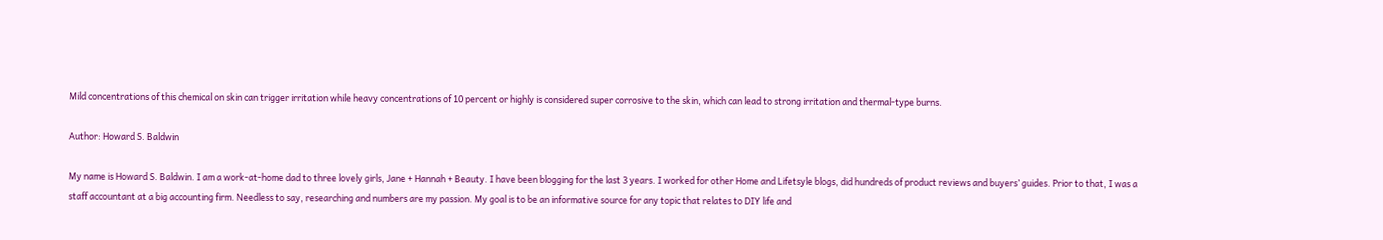Mild concentrations of this chemical on skin can trigger irritation while heavy concentrations of 10 percent or highly is considered super corrosive to the skin, which can lead to strong irritation and thermal-type burns.

Author: Howard S. Baldwin

My name is Howard S. Baldwin. I am a work-at-home dad to three lovely girls, Jane + Hannah + Beauty. I have been blogging for the last 3 years. I worked for other Home and Lifetsyle blogs, did hundreds of product reviews and buyers’ guides. Prior to that, I was a staff accountant at a big accounting firm. Needless to say, researching and numbers are my passion. My goal is to be an informative source for any topic that relates to DIY life and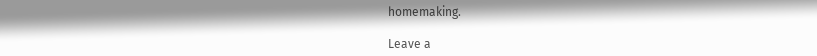homemaking.

Leave a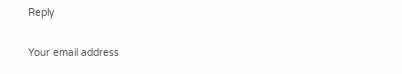Reply

Your email address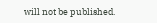will not be published.